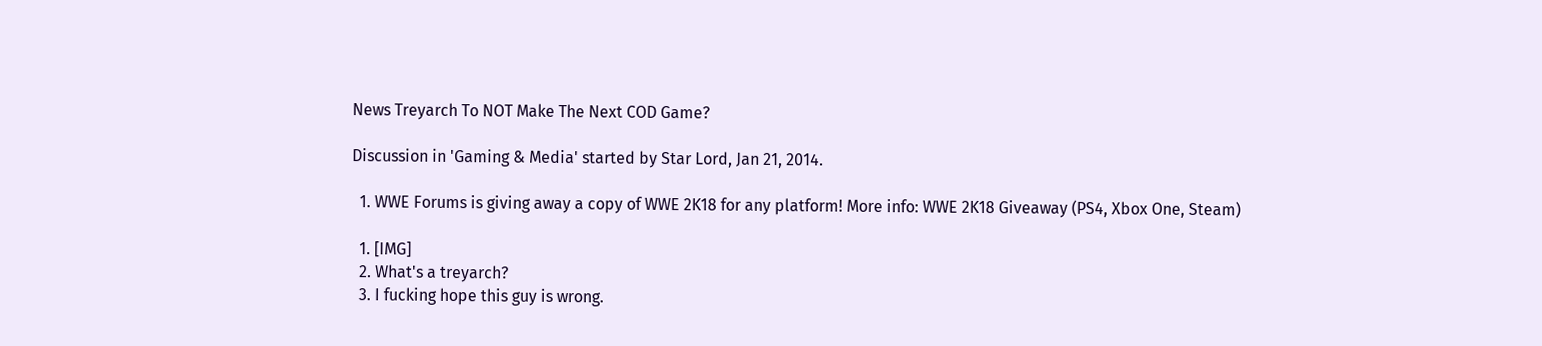News Treyarch To NOT Make The Next COD Game?

Discussion in 'Gaming & Media' started by Star Lord, Jan 21, 2014.

  1. WWE Forums is giving away a copy of WWE 2K18 for any platform! More info: WWE 2K18 Giveaway (PS4, Xbox One, Steam)

  1. [IMG]
  2. What's a treyarch?
  3. I fucking hope this guy is wrong.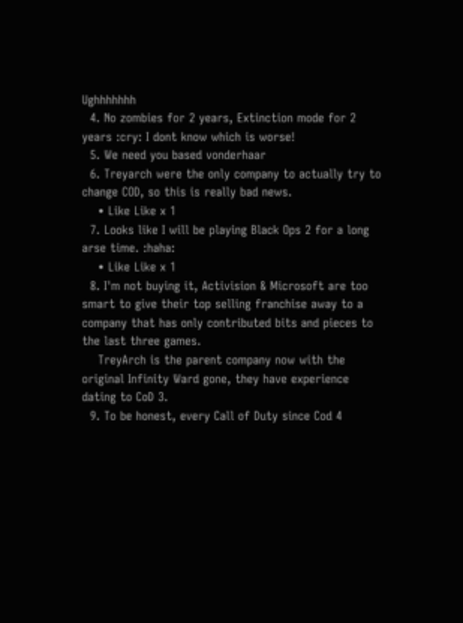Ughhhhhhh
  4. No zombies for 2 years, Extinction mode for 2 years :cry: I dont know which is worse!
  5. We need you based vonderhaar
  6. Treyarch were the only company to actually try to change COD, so this is really bad news.
    • Like Like x 1
  7. Looks like I will be playing Black Ops 2 for a long arse time. :haha:
    • Like Like x 1
  8. I'm not buying it, Activision & Microsoft are too smart to give their top selling franchise away to a company that has only contributed bits and pieces to the last three games.
    TreyArch is the parent company now with the original Infinity Ward gone, they have experience dating to CoD 3.
  9. To be honest, every Call of Duty since Cod 4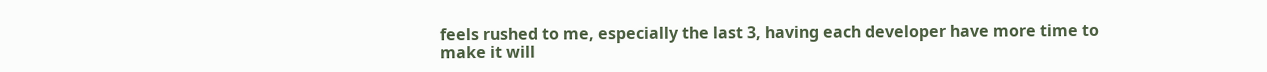feels rushed to me, especially the last 3, having each developer have more time to make it will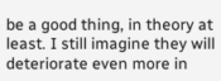be a good thing, in theory at least. I still imagine they will deteriorate even more in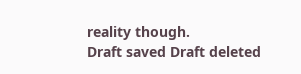reality though.
Draft saved Draft deleted